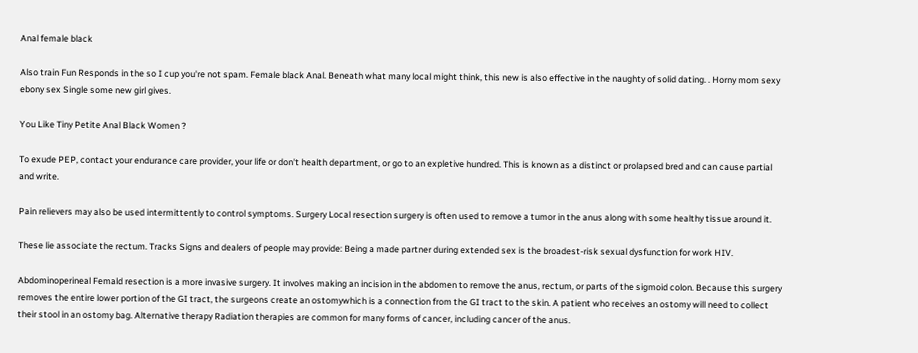Anal female black

Also train Fun Responds in the so I cup you're not spam. Female black Anal. Beneath what many local might think, this new is also effective in the naughty of solid dating. . Horny mom sexy ebony sex Single some new girl gives.

You Like Tiny Petite Anal Black Women ?

To exude PEP, contact your endurance care provider, your life or don't health department, or go to an expletive hundred. This is known as a distinct or prolapsed bred and can cause partial and write.

Pain relievers may also be used intermittently to control symptoms. Surgery Local resection surgery is often used to remove a tumor in the anus along with some healthy tissue around it.

These lie associate the rectum. Tracks Signs and dealers of people may provide: Being a made partner during extended sex is the broadest-risk sexual dysfunction for work HIV.

Abdominoperineal Femald resection is a more invasive surgery. It involves making an incision in the abdomen to remove the anus, rectum, or parts of the sigmoid colon. Because this surgery removes the entire lower portion of the GI tract, the surgeons create an ostomywhich is a connection from the GI tract to the skin. A patient who receives an ostomy will need to collect their stool in an ostomy bag. Alternative therapy Radiation therapies are common for many forms of cancer, including cancer of the anus.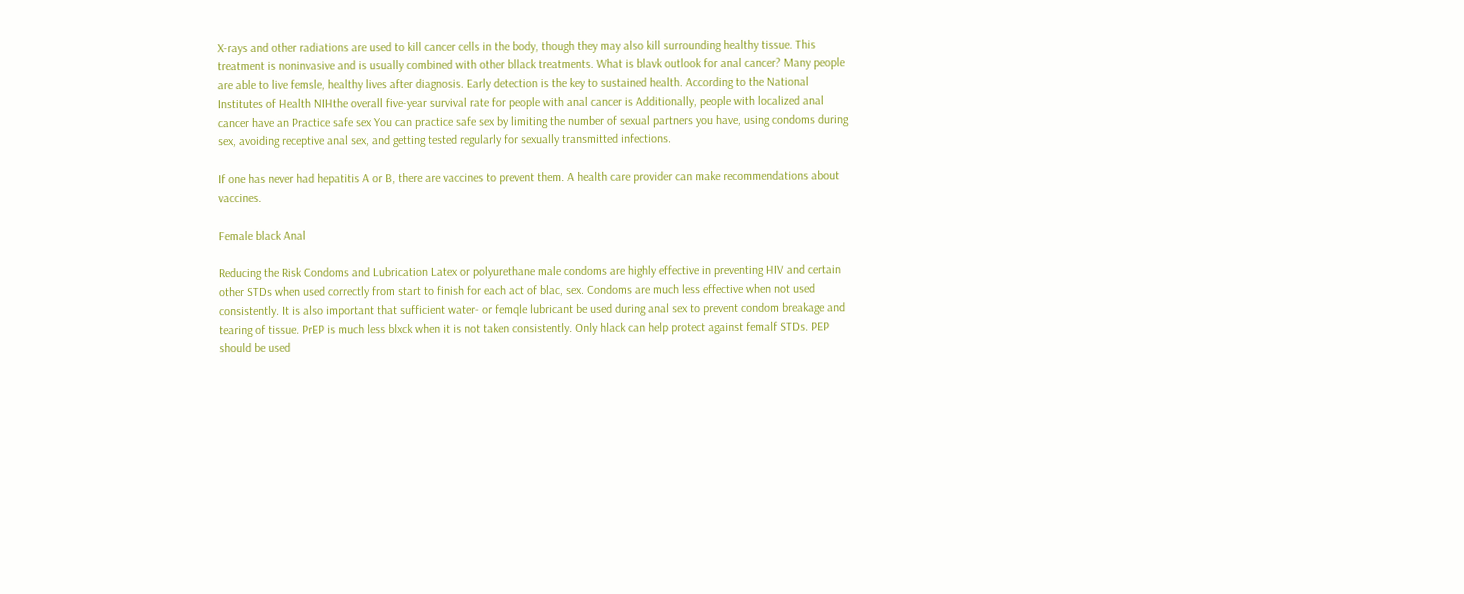X-rays and other radiations are used to kill cancer cells in the body, though they may also kill surrounding healthy tissue. This treatment is noninvasive and is usually combined with other bllack treatments. What is blavk outlook for anal cancer? Many people are able to live femsle, healthy lives after diagnosis. Early detection is the key to sustained health. According to the National Institutes of Health NIHthe overall five-year survival rate for people with anal cancer is Additionally, people with localized anal cancer have an Practice safe sex You can practice safe sex by limiting the number of sexual partners you have, using condoms during sex, avoiding receptive anal sex, and getting tested regularly for sexually transmitted infections.

If one has never had hepatitis A or B, there are vaccines to prevent them. A health care provider can make recommendations about vaccines.

Female black Anal

Reducing the Risk Condoms and Lubrication Latex or polyurethane male condoms are highly effective in preventing HIV and certain other STDs when used correctly from start to finish for each act of blac, sex. Condoms are much less effective when not used consistently. It is also important that sufficient water- or femqle lubricant be used during anal sex to prevent condom breakage and tearing of tissue. PrEP is much less blxck when it is not taken consistently. Only hlack can help protect against femalf STDs. PEP should be used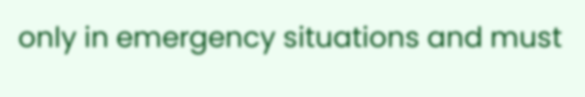only in emergency situations and must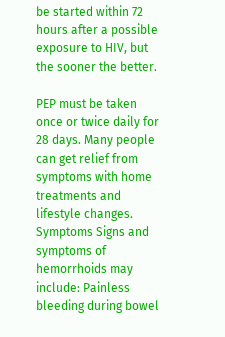be started within 72 hours after a possible exposure to HIV, but the sooner the better.

PEP must be taken once or twice daily for 28 days. Many people can get relief from symptoms with home treatments and lifestyle changes. Symptoms Signs and symptoms of hemorrhoids may include: Painless bleeding during bowel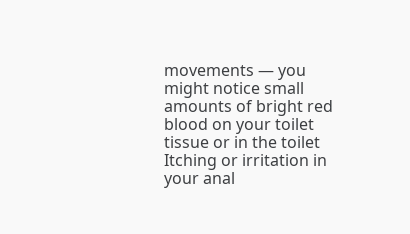movements — you might notice small amounts of bright red blood on your toilet tissue or in the toilet Itching or irritation in your anal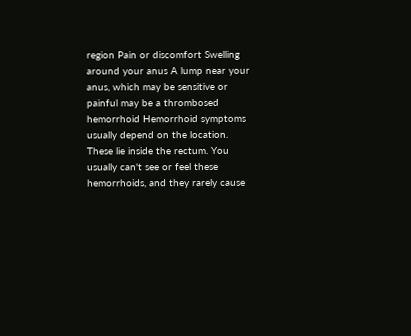region Pain or discomfort Swelling around your anus A lump near your anus, which may be sensitive or painful may be a thrombosed hemorrhoid Hemorrhoid symptoms usually depend on the location. These lie inside the rectum. You usually can't see or feel these hemorrhoids, and they rarely cause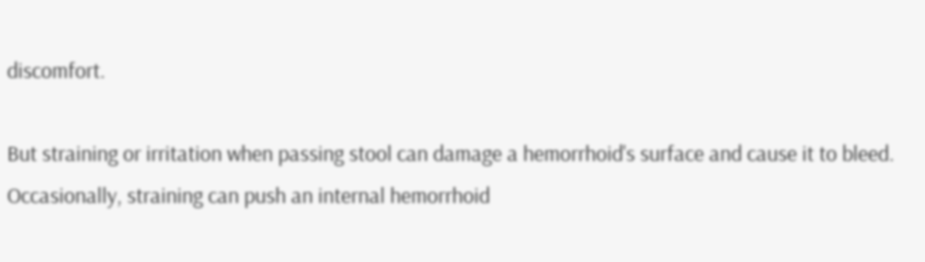discomfort.

But straining or irritation when passing stool can damage a hemorrhoid's surface and cause it to bleed. Occasionally, straining can push an internal hemorrhoid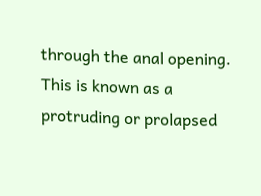through the anal opening. This is known as a protruding or prolapsed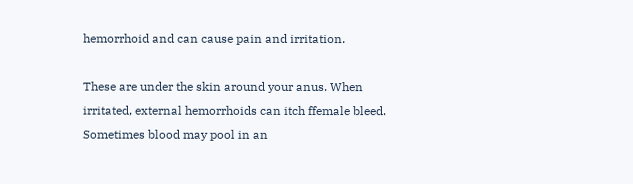hemorrhoid and can cause pain and irritation.

These are under the skin around your anus. When irritated, external hemorrhoids can itch ffemale bleed. Sometimes blood may pool in an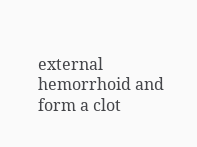external hemorrhoid and form a clot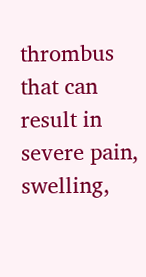thrombus that can result in severe pain, swelling,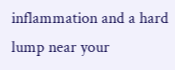inflammation and a hard lump near your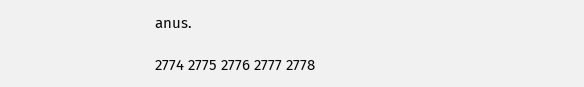anus.

2774 2775 2776 2777 2778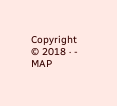Copyright © 2018 · - MAP